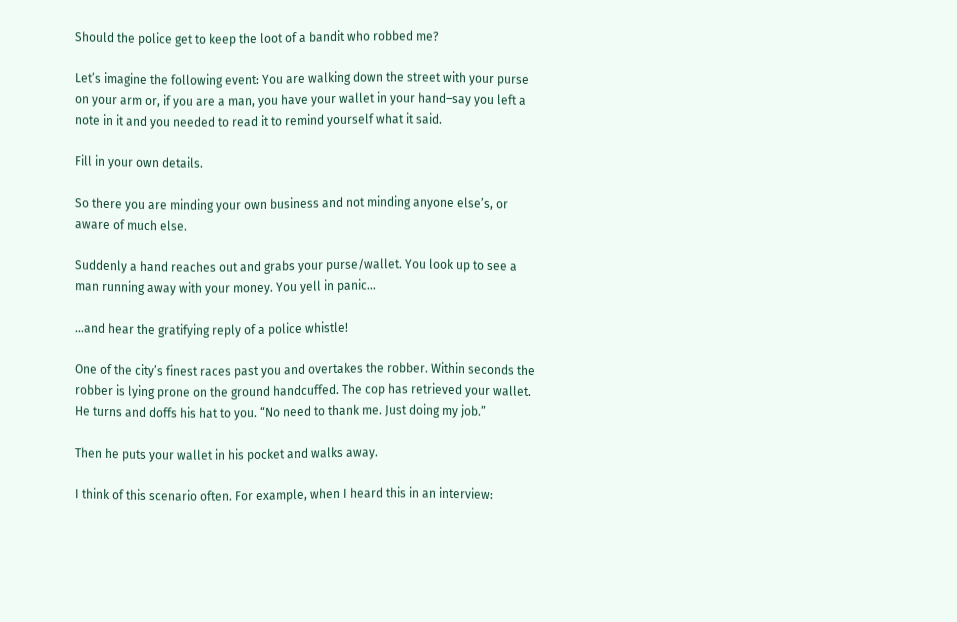Should the police get to keep the loot of a bandit who robbed me?

Let’s imagine the following event: You are walking down the street with your purse on your arm or, if you are a man, you have your wallet in your hand–say you left a note in it and you needed to read it to remind yourself what it said.

Fill in your own details.

So there you are minding your own business and not minding anyone else’s, or aware of much else.

Suddenly a hand reaches out and grabs your purse/wallet. You look up to see a man running away with your money. You yell in panic…

…and hear the gratifying reply of a police whistle!

One of the city’s finest races past you and overtakes the robber. Within seconds the robber is lying prone on the ground handcuffed. The cop has retrieved your wallet. He turns and doffs his hat to you. “No need to thank me. Just doing my job.”

Then he puts your wallet in his pocket and walks away.

I think of this scenario often. For example, when I heard this in an interview: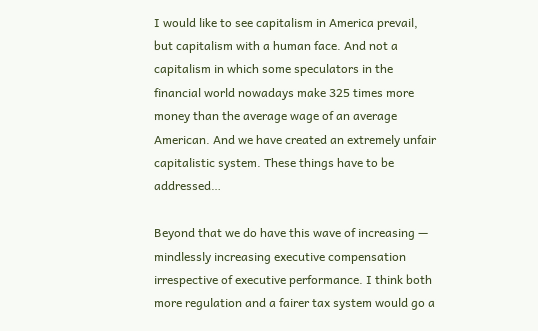I would like to see capitalism in America prevail, but capitalism with a human face. And not a capitalism in which some speculators in the financial world nowadays make 325 times more money than the average wage of an average American. And we have created an extremely unfair capitalistic system. These things have to be addressed…

Beyond that we do have this wave of increasing — mindlessly increasing executive compensation irrespective of executive performance. I think both more regulation and a fairer tax system would go a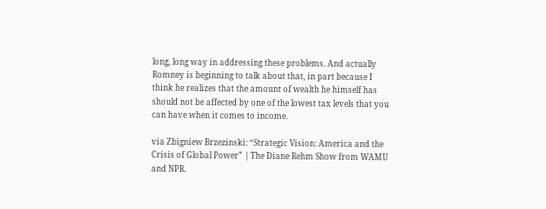long, long way in addressing these problems. And actually Romney is beginning to talk about that, in part because I think he realizes that the amount of wealth he himself has should not be affected by one of the lowest tax levels that you can have when it comes to income.

via Zbigniew Brzezinski: “Strategic Vision: America and the Crisis of Global Power” | The Diane Rehm Show from WAMU and NPR.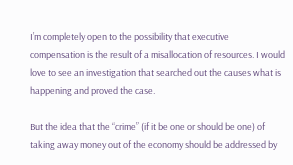I’m completely open to the possibility that executive compensation is the result of a misallocation of resources. I would love to see an investigation that searched out the causes what is happening and proved the case.

But the idea that the “crime” (if it be one or should be one) of taking away money out of the economy should be addressed by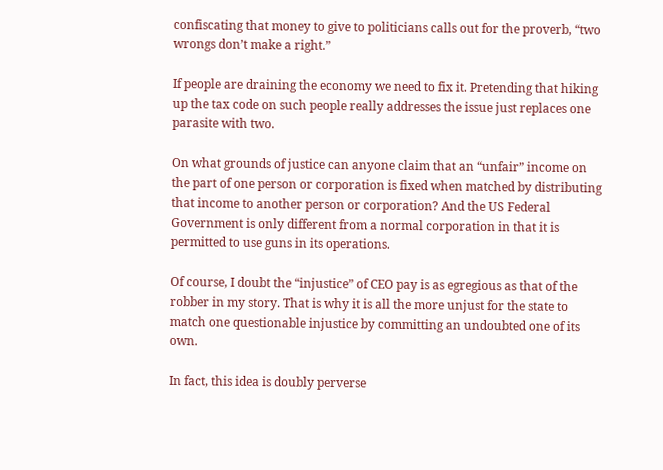confiscating that money to give to politicians calls out for the proverb, “two wrongs don’t make a right.”

If people are draining the economy we need to fix it. Pretending that hiking up the tax code on such people really addresses the issue just replaces one parasite with two.

On what grounds of justice can anyone claim that an “unfair” income on the part of one person or corporation is fixed when matched by distributing that income to another person or corporation? And the US Federal Government is only different from a normal corporation in that it is permitted to use guns in its operations.

Of course, I doubt the “injustice” of CEO pay is as egregious as that of the robber in my story. That is why it is all the more unjust for the state to match one questionable injustice by committing an undoubted one of its own.

In fact, this idea is doubly perverse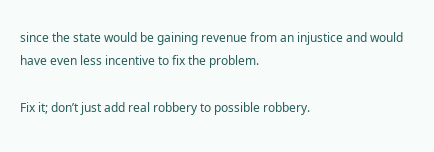since the state would be gaining revenue from an injustice and would have even less incentive to fix the problem.

Fix it; don’t just add real robbery to possible robbery.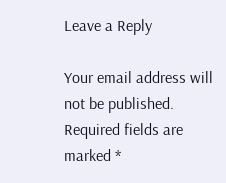Leave a Reply

Your email address will not be published. Required fields are marked *